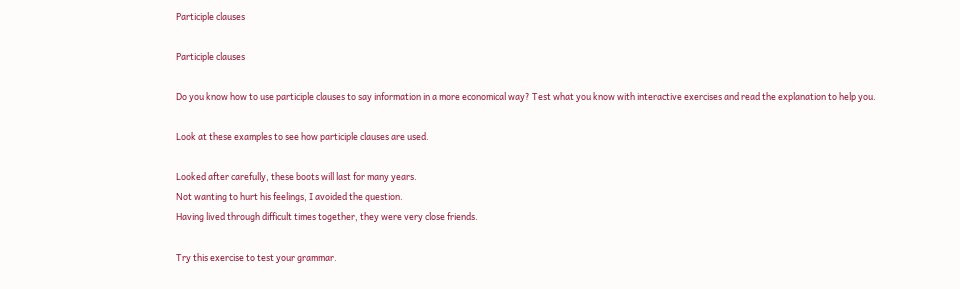Participle clauses

Participle clauses

Do you know how to use participle clauses to say information in a more economical way? Test what you know with interactive exercises and read the explanation to help you.

Look at these examples to see how participle clauses are used.

Looked after carefully, these boots will last for many years.
Not wanting to hurt his feelings, I avoided the question.
Having lived through difficult times together, they were very close friends.

Try this exercise to test your grammar.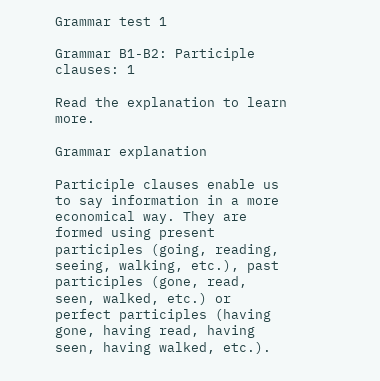Grammar test 1

Grammar B1-B2: Participle clauses: 1

Read the explanation to learn more.

Grammar explanation

Participle clauses enable us to say information in a more economical way. They are formed using present participles (going, reading, seeing, walking, etc.), past participles (gone, read, seen, walked, etc.) or perfect participles (having gone, having read, having seen, having walked, etc.).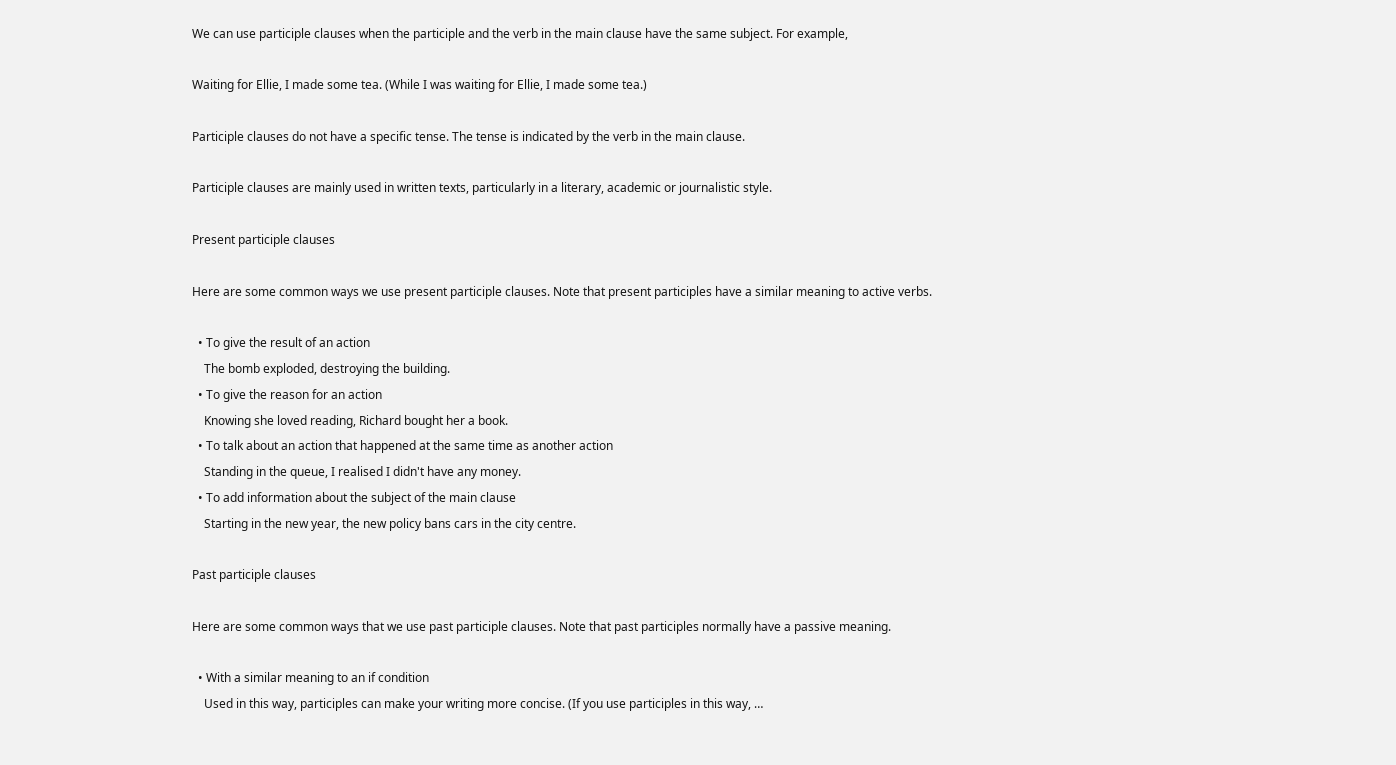We can use participle clauses when the participle and the verb in the main clause have the same subject. For example,

Waiting for Ellie, I made some tea. (While I was waiting for Ellie, I made some tea.)

Participle clauses do not have a specific tense. The tense is indicated by the verb in the main clause.

Participle clauses are mainly used in written texts, particularly in a literary, academic or journalistic style.

Present participle clauses

Here are some common ways we use present participle clauses. Note that present participles have a similar meaning to active verbs.

  • To give the result of an action
    The bomb exploded, destroying the building.
  • To give the reason for an action
    Knowing she loved reading, Richard bought her a book.
  • To talk about an action that happened at the same time as another action
    Standing in the queue, I realised I didn't have any money.
  • To add information about the subject of the main clause
    Starting in the new year, the new policy bans cars in the city centre.

Past participle clauses

Here are some common ways that we use past participle clauses. Note that past participles normally have a passive meaning.

  • With a similar meaning to an if condition
    Used in this way, participles can make your writing more concise. (If you use participles in this way, …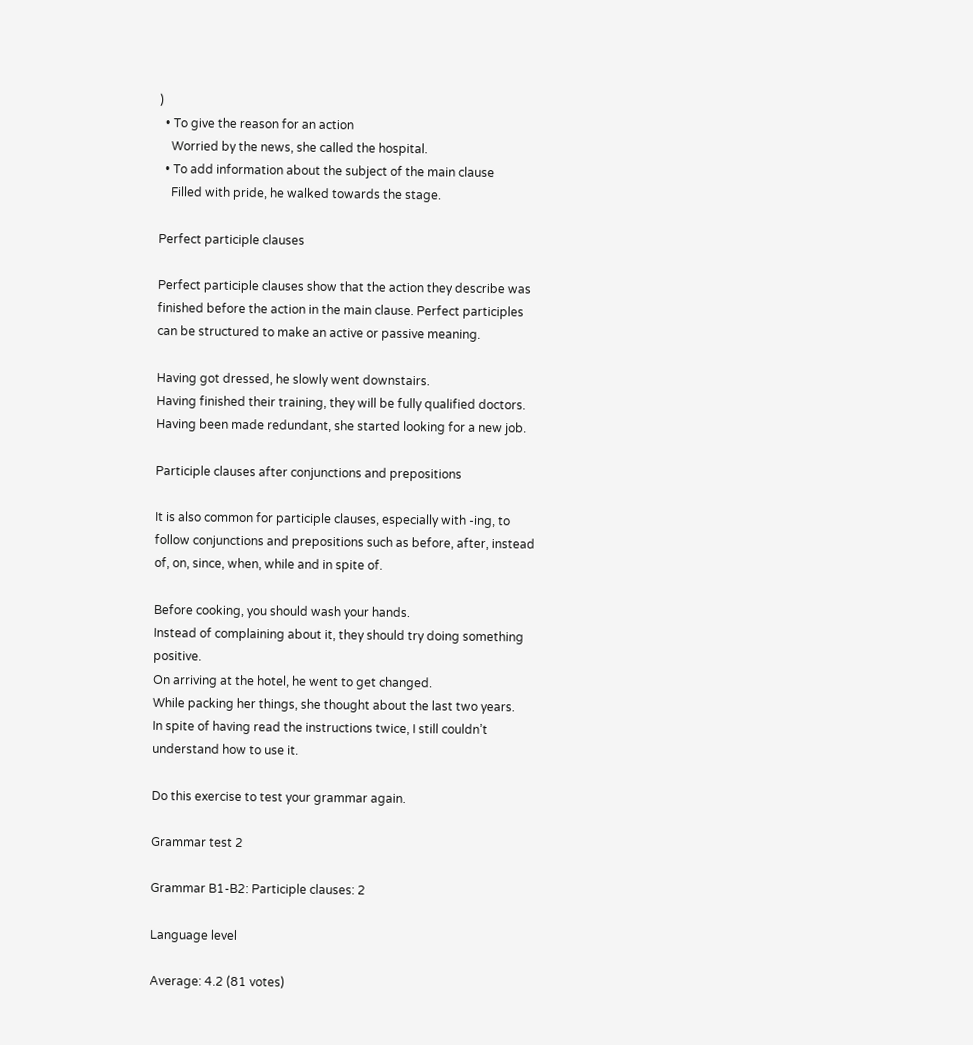)
  • To give the reason for an action
    Worried by the news, she called the hospital.
  • To add information about the subject of the main clause
    Filled with pride, he walked towards the stage.

Perfect participle clauses

Perfect participle clauses show that the action they describe was finished before the action in the main clause. Perfect participles can be structured to make an active or passive meaning.

Having got dressed, he slowly went downstairs.
Having finished their training, they will be fully qualified doctors.
Having been made redundant, she started looking for a new job.

Participle clauses after conjunctions and prepositions

It is also common for participle clauses, especially with -ing, to follow conjunctions and prepositions such as before, after, instead of, on, since, when, while and in spite of.

Before cooking, you should wash your hands.
Instead of complaining about it, they should try doing something positive.
On arriving at the hotel, he went to get changed.
While packing her things, she thought about the last two years.
In spite of having read the instructions twice, I still couldn’t understand how to use it.

Do this exercise to test your grammar again.

Grammar test 2

Grammar B1-B2: Participle clauses: 2

Language level

Average: 4.2 (81 votes)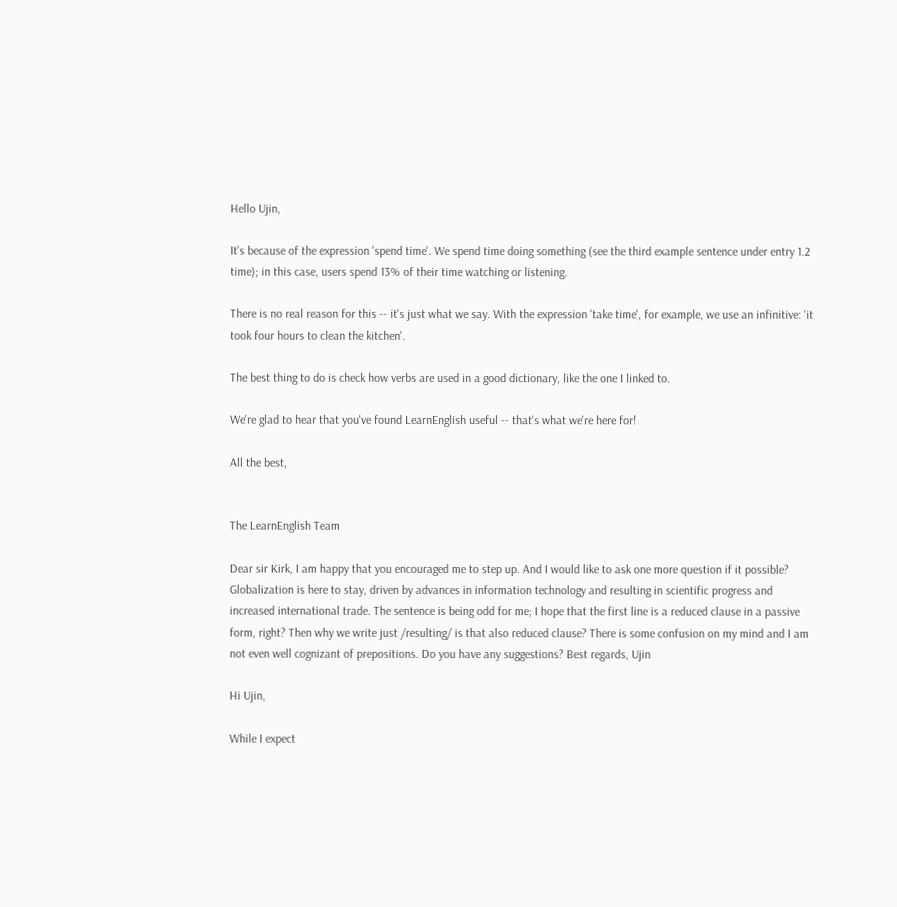Hello Ujin,

It's because of the expression 'spend time'. We spend time doing something (see the third example sentence under entry 1.2 time); in this case, users spend 13% of their time watching or listening.

There is no real reason for this -- it's just what we say. With the expression 'take time', for example, we use an infinitive: 'it took four hours to clean the kitchen'.

The best thing to do is check how verbs are used in a good dictionary, like the one I linked to.

We're glad to hear that you've found LearnEnglish useful -- that's what we're here for!

All the best,


The LearnEnglish Team

Dear sir Kirk, I am happy that you encouraged me to step up. And I would like to ask one more question if it possible? Globalization is here to stay, driven by advances in information technology and resulting in scientific progress and increased international trade. The sentence is being odd for me; I hope that the first line is a reduced clause in a passive form, right? Then why we write just /resulting/ is that also reduced clause? There is some confusion on my mind and I am not even well cognizant of prepositions. Do you have any suggestions? Best regards, Ujin

Hi Ujin,

While I expect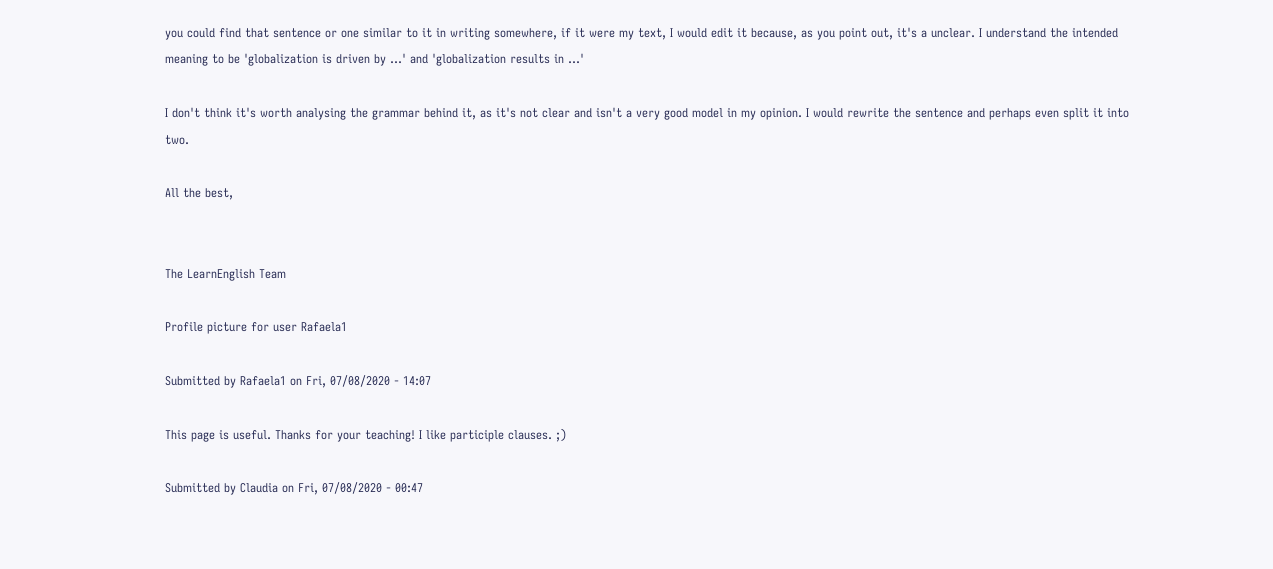you could find that sentence or one similar to it in writing somewhere, if it were my text, I would edit it because, as you point out, it's a unclear. I understand the intended meaning to be 'globalization is driven by ...' and 'globalization results in ...'

I don't think it's worth analysing the grammar behind it, as it's not clear and isn't a very good model in my opinion. I would rewrite the sentence and perhaps even split it into two.

All the best,


The LearnEnglish Team

Profile picture for user Rafaela1

Submitted by Rafaela1 on Fri, 07/08/2020 - 14:07

This page is useful. Thanks for your teaching! I like participle clauses. ;)

Submitted by Claudia on Fri, 07/08/2020 - 00:47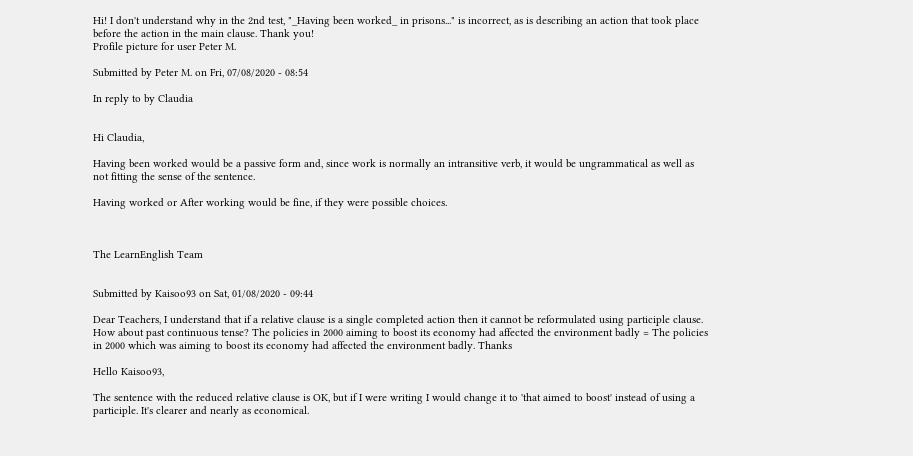Hi! I don't understand why in the 2nd test, "_Having been worked_ in prisons..." is incorrect, as is describing an action that took place before the action in the main clause. Thank you!
Profile picture for user Peter M.

Submitted by Peter M. on Fri, 07/08/2020 - 08:54

In reply to by Claudia


Hi Claudia,

Having been worked would be a passive form and, since work is normally an intransitive verb, it would be ungrammatical as well as not fitting the sense of the sentence.

Having worked or After working would be fine, if they were possible choices.



The LearnEnglish Team


Submitted by Kaisoo93 on Sat, 01/08/2020 - 09:44

Dear Teachers, I understand that if a relative clause is a single completed action then it cannot be reformulated using participle clause. How about past continuous tense? The policies in 2000 aiming to boost its economy had affected the environment badly = The policies in 2000 which was aiming to boost its economy had affected the environment badly. Thanks

Hello Kaisoo93,

The sentence with the reduced relative clause is OK, but if I were writing I would change it to 'that aimed to boost' instead of using a participle. It's clearer and nearly as economical.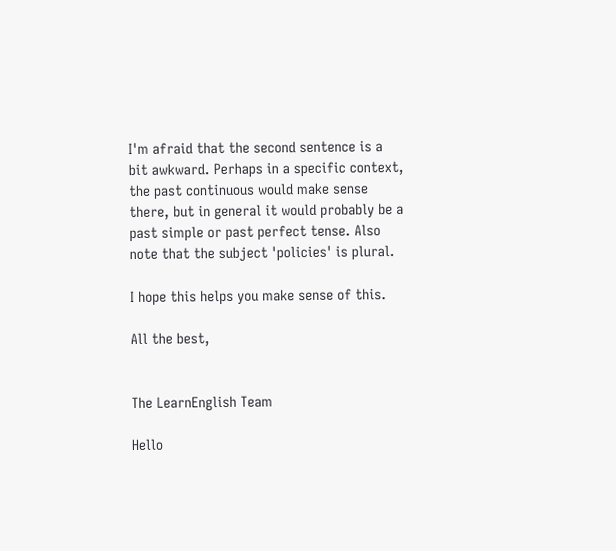I'm afraid that the second sentence is a bit awkward. Perhaps in a specific context, the past continuous would make sense there, but in general it would probably be a past simple or past perfect tense. Also note that the subject 'policies' is plural.

I hope this helps you make sense of this.

All the best,


The LearnEnglish Team

Hello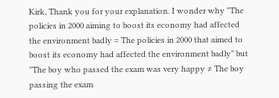Kirk, Thank you for your explanation. I wonder why "The policies in 2000 aiming to boost its economy had affected the environment badly = The policies in 2000 that aimed to boost its economy had affected the environment badly" but "The boy who passed the exam was very happy ≠ The boy passing the exam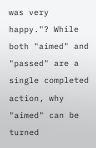was very happy."? While both "aimed" and "passed" are a single completed action, why "aimed" can be turned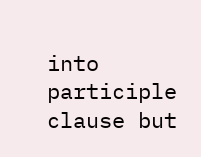into participle clause but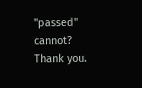"passed" cannot? Thank you.